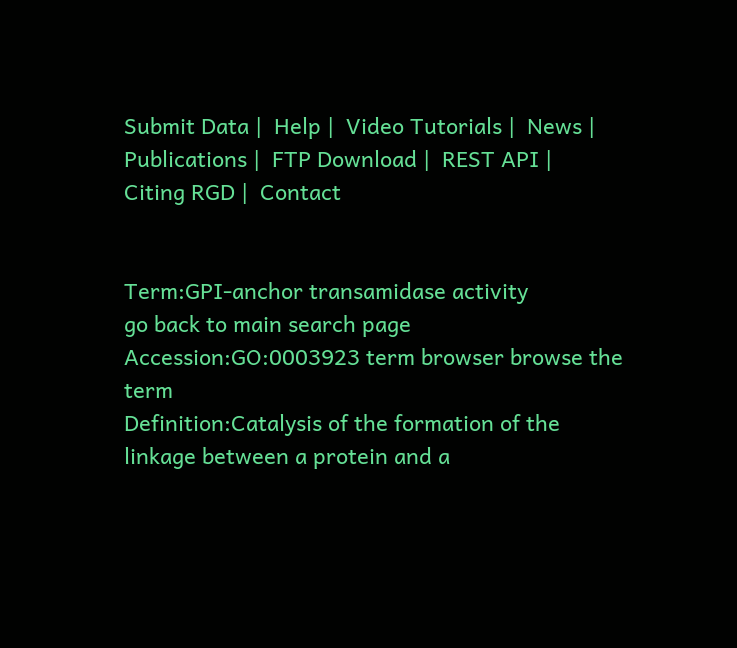Submit Data |  Help |  Video Tutorials |  News |  Publications |  FTP Download |  REST API |  Citing RGD |  Contact


Term:GPI-anchor transamidase activity
go back to main search page
Accession:GO:0003923 term browser browse the term
Definition:Catalysis of the formation of the linkage between a protein and a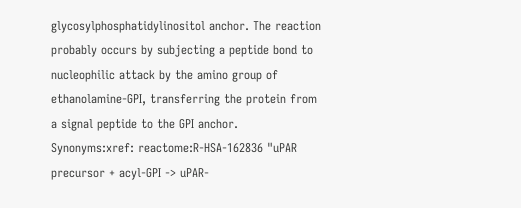glycosylphosphatidylinositol anchor. The reaction probably occurs by subjecting a peptide bond to nucleophilic attack by the amino group of ethanolamine-GPI, transferring the protein from a signal peptide to the GPI anchor.
Synonyms:xref: reactome:R-HSA-162836 "uPAR precursor + acyl-GPI -> uPAR-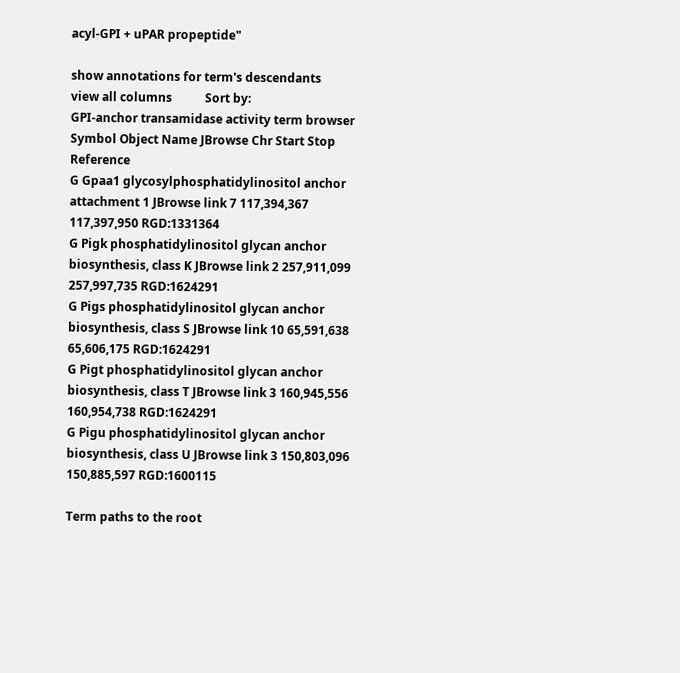acyl-GPI + uPAR propeptide"

show annotations for term's descendants       view all columns           Sort by:
GPI-anchor transamidase activity term browser
Symbol Object Name JBrowse Chr Start Stop Reference
G Gpaa1 glycosylphosphatidylinositol anchor attachment 1 JBrowse link 7 117,394,367 117,397,950 RGD:1331364
G Pigk phosphatidylinositol glycan anchor biosynthesis, class K JBrowse link 2 257,911,099 257,997,735 RGD:1624291
G Pigs phosphatidylinositol glycan anchor biosynthesis, class S JBrowse link 10 65,591,638 65,606,175 RGD:1624291
G Pigt phosphatidylinositol glycan anchor biosynthesis, class T JBrowse link 3 160,945,556 160,954,738 RGD:1624291
G Pigu phosphatidylinositol glycan anchor biosynthesis, class U JBrowse link 3 150,803,096 150,885,597 RGD:1600115

Term paths to the root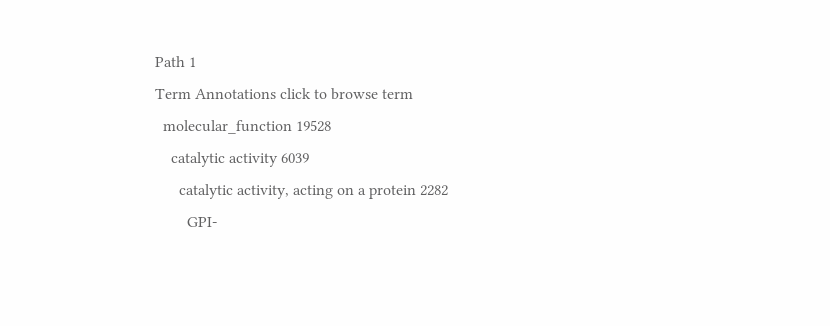Path 1
Term Annotations click to browse term
  molecular_function 19528
    catalytic activity 6039
      catalytic activity, acting on a protein 2282
        GPI-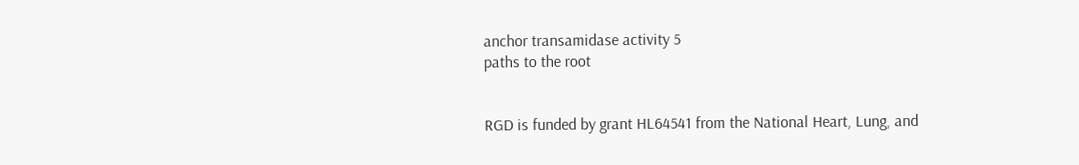anchor transamidase activity 5
paths to the root


RGD is funded by grant HL64541 from the National Heart, Lung, and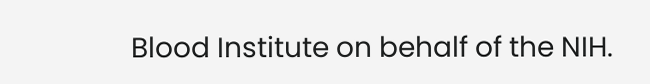Blood Institute on behalf of the NIH.